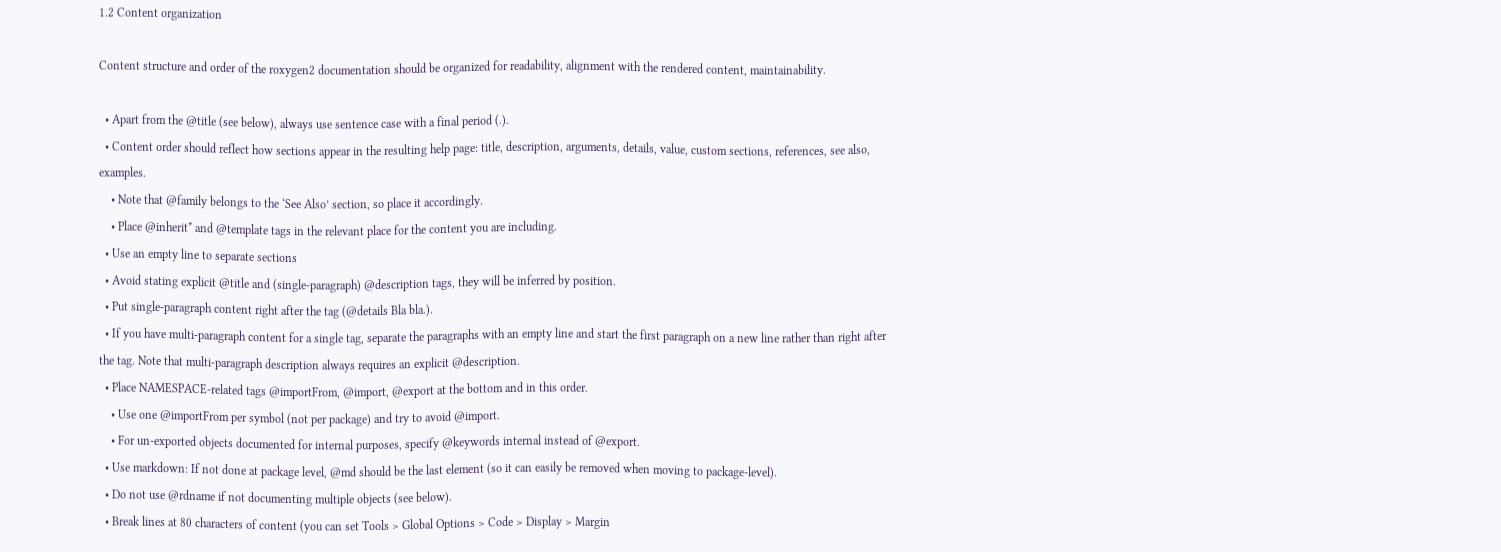1.2 Content organization

Content structure and order of the roxygen2 documentation should be organized for readability, alignment with the rendered content, maintainability.

  • Apart from the @title (see below), always use sentence case with a final period (.).
  • Content order should reflect how sections appear in the resulting help page: title, description, arguments, details, value, custom sections, references, see also, examples.
    • Note that @family belongs to the ‘See Also’ section, so place it accordingly.
    • Place @inherit* and @template tags in the relevant place for the content you are including.
  • Use an empty line to separate sections
  • Avoid stating explicit @title and (single-paragraph) @description tags, they will be inferred by position.
  • Put single-paragraph content right after the tag (@details Bla bla.).
  • If you have multi-paragraph content for a single tag, separate the paragraphs with an empty line and start the first paragraph on a new line rather than right after the tag. Note that multi-paragraph description always requires an explicit @description.
  • Place NAMESPACE-related tags @importFrom, @import, @export at the bottom and in this order.
    • Use one @importFrom per symbol (not per package) and try to avoid @import.
    • For un-exported objects documented for internal purposes, specify @keywords internal instead of @export.
  • Use markdown: If not done at package level, @md should be the last element (so it can easily be removed when moving to package-level).
  • Do not use @rdname if not documenting multiple objects (see below).
  • Break lines at 80 characters of content (you can set Tools > Global Options > Code > Display > Margin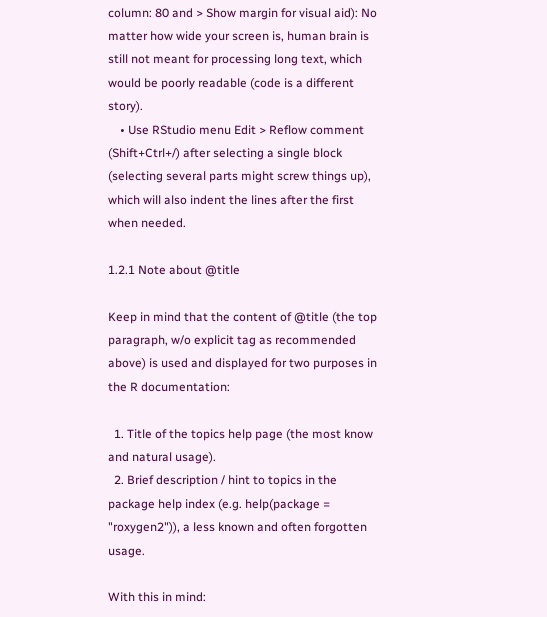column: 80 and > Show margin for visual aid): No matter how wide your screen is, human brain is still not meant for processing long text, which would be poorly readable (code is a different story).
    • Use RStudio menu Edit > Reflow comment (Shift+Ctrl+/) after selecting a single block (selecting several parts might screw things up), which will also indent the lines after the first when needed.

1.2.1 Note about @title

Keep in mind that the content of @title (the top paragraph, w/o explicit tag as recommended above) is used and displayed for two purposes in the R documentation:

  1. Title of the topics help page (the most know and natural usage).
  2. Brief description / hint to topics in the package help index (e.g. help(package = "roxygen2")), a less known and often forgotten usage.

With this in mind: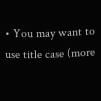• You may want to use title case (more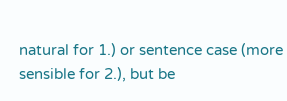natural for 1.) or sentence case (more sensible for 2.), but be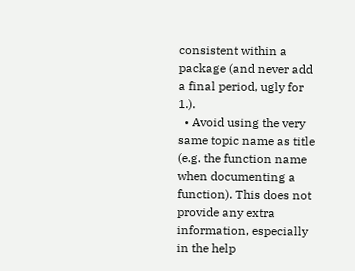consistent within a package (and never add a final period, ugly for 1.).
  • Avoid using the very same topic name as title (e.g. the function name when documenting a function). This does not provide any extra information, especially in the help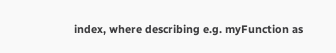index, where describing e.g. myFunction as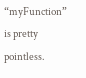“myFunction” is pretty pointless.